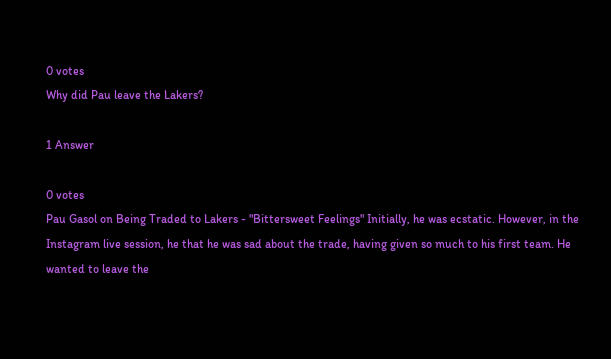0 votes
Why did Pau leave the Lakers?

1 Answer

0 votes
Pau Gasol on Being Traded to Lakers - "Bittersweet Feelings" Initially, he was ecstatic. However, in the Instagram live session, he that he was sad about the trade, having given so much to his first team. He wanted to leave the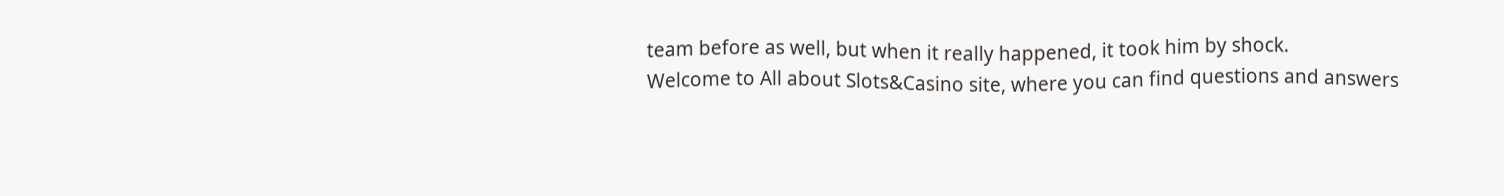team before as well, but when it really happened, it took him by shock.
Welcome to All about Slots&Casino site, where you can find questions and answers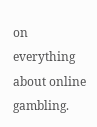on everything about online gambling.